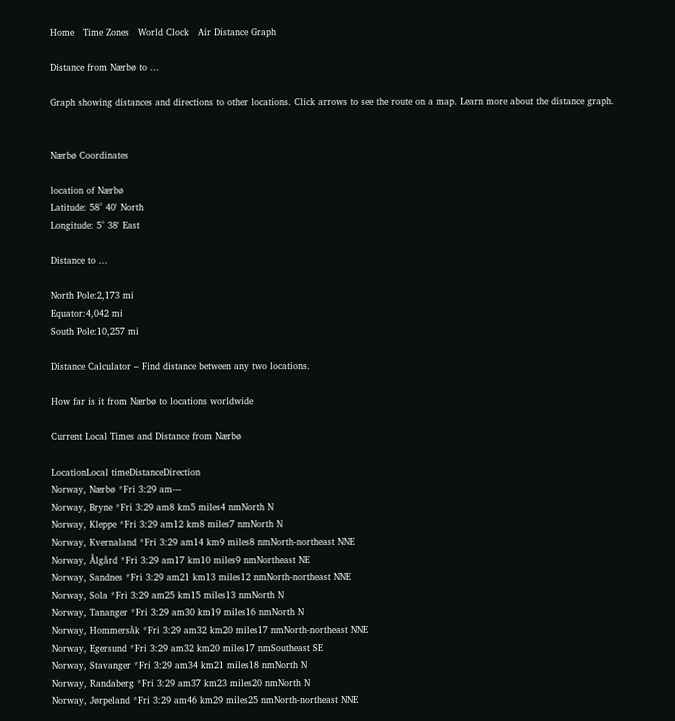Home   Time Zones   World Clock   Air Distance Graph

Distance from Nærbø to ...

Graph showing distances and directions to other locations. Click arrows to see the route on a map. Learn more about the distance graph.


Nærbø Coordinates

location of Nærbø
Latitude: 58° 40' North
Longitude: 5° 38' East

Distance to ...

North Pole:2,173 mi
Equator:4,042 mi
South Pole:10,257 mi

Distance Calculator – Find distance between any two locations.

How far is it from Nærbø to locations worldwide

Current Local Times and Distance from Nærbø

LocationLocal timeDistanceDirection
Norway, Nærbø *Fri 3:29 am---
Norway, Bryne *Fri 3:29 am8 km5 miles4 nmNorth N
Norway, Kleppe *Fri 3:29 am12 km8 miles7 nmNorth N
Norway, Kvernaland *Fri 3:29 am14 km9 miles8 nmNorth-northeast NNE
Norway, Ålgård *Fri 3:29 am17 km10 miles9 nmNortheast NE
Norway, Sandnes *Fri 3:29 am21 km13 miles12 nmNorth-northeast NNE
Norway, Sola *Fri 3:29 am25 km15 miles13 nmNorth N
Norway, Tananger *Fri 3:29 am30 km19 miles16 nmNorth N
Norway, Hommersåk *Fri 3:29 am32 km20 miles17 nmNorth-northeast NNE
Norway, Egersund *Fri 3:29 am32 km20 miles17 nmSoutheast SE
Norway, Stavanger *Fri 3:29 am34 km21 miles18 nmNorth N
Norway, Randaberg *Fri 3:29 am37 km23 miles20 nmNorth N
Norway, Jørpeland *Fri 3:29 am46 km29 miles25 nmNorth-northeast NNE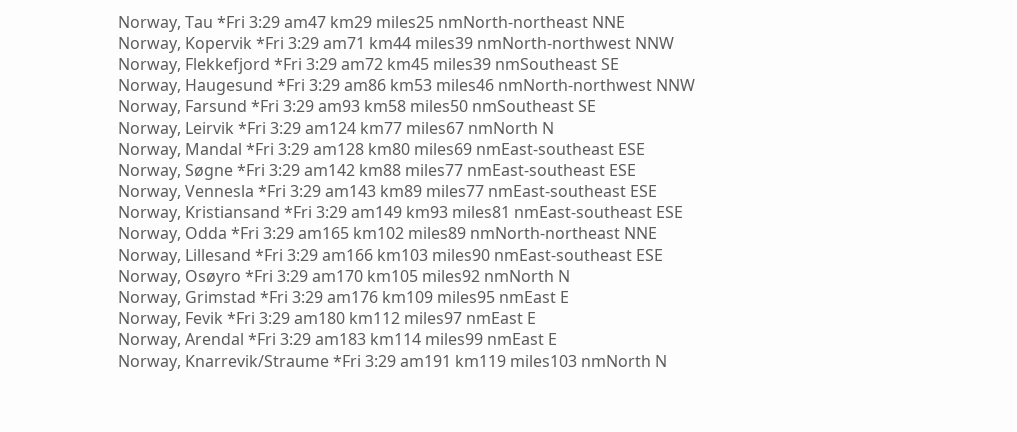Norway, Tau *Fri 3:29 am47 km29 miles25 nmNorth-northeast NNE
Norway, Kopervik *Fri 3:29 am71 km44 miles39 nmNorth-northwest NNW
Norway, Flekkefjord *Fri 3:29 am72 km45 miles39 nmSoutheast SE
Norway, Haugesund *Fri 3:29 am86 km53 miles46 nmNorth-northwest NNW
Norway, Farsund *Fri 3:29 am93 km58 miles50 nmSoutheast SE
Norway, Leirvik *Fri 3:29 am124 km77 miles67 nmNorth N
Norway, Mandal *Fri 3:29 am128 km80 miles69 nmEast-southeast ESE
Norway, Søgne *Fri 3:29 am142 km88 miles77 nmEast-southeast ESE
Norway, Vennesla *Fri 3:29 am143 km89 miles77 nmEast-southeast ESE
Norway, Kristiansand *Fri 3:29 am149 km93 miles81 nmEast-southeast ESE
Norway, Odda *Fri 3:29 am165 km102 miles89 nmNorth-northeast NNE
Norway, Lillesand *Fri 3:29 am166 km103 miles90 nmEast-southeast ESE
Norway, Osøyro *Fri 3:29 am170 km105 miles92 nmNorth N
Norway, Grimstad *Fri 3:29 am176 km109 miles95 nmEast E
Norway, Fevik *Fri 3:29 am180 km112 miles97 nmEast E
Norway, Arendal *Fri 3:29 am183 km114 miles99 nmEast E
Norway, Knarrevik/Straume *Fri 3:29 am191 km119 miles103 nmNorth N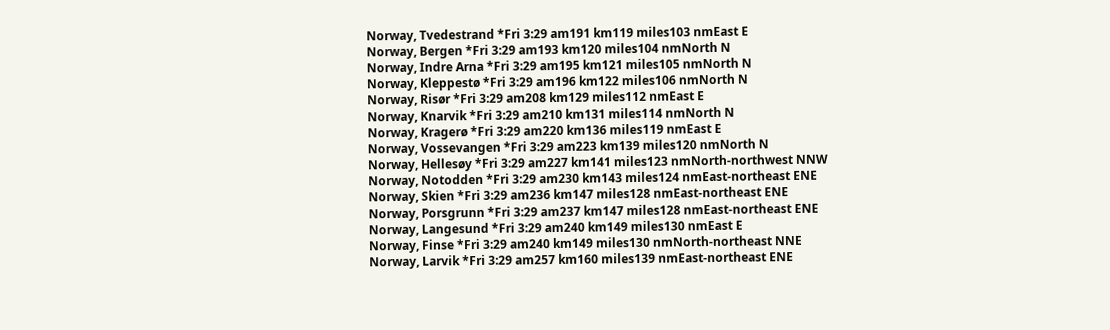Norway, Tvedestrand *Fri 3:29 am191 km119 miles103 nmEast E
Norway, Bergen *Fri 3:29 am193 km120 miles104 nmNorth N
Norway, Indre Arna *Fri 3:29 am195 km121 miles105 nmNorth N
Norway, Kleppestø *Fri 3:29 am196 km122 miles106 nmNorth N
Norway, Risør *Fri 3:29 am208 km129 miles112 nmEast E
Norway, Knarvik *Fri 3:29 am210 km131 miles114 nmNorth N
Norway, Kragerø *Fri 3:29 am220 km136 miles119 nmEast E
Norway, Vossevangen *Fri 3:29 am223 km139 miles120 nmNorth N
Norway, Hellesøy *Fri 3:29 am227 km141 miles123 nmNorth-northwest NNW
Norway, Notodden *Fri 3:29 am230 km143 miles124 nmEast-northeast ENE
Norway, Skien *Fri 3:29 am236 km147 miles128 nmEast-northeast ENE
Norway, Porsgrunn *Fri 3:29 am237 km147 miles128 nmEast-northeast ENE
Norway, Langesund *Fri 3:29 am240 km149 miles130 nmEast E
Norway, Finse *Fri 3:29 am240 km149 miles130 nmNorth-northeast NNE
Norway, Larvik *Fri 3:29 am257 km160 miles139 nmEast-northeast ENE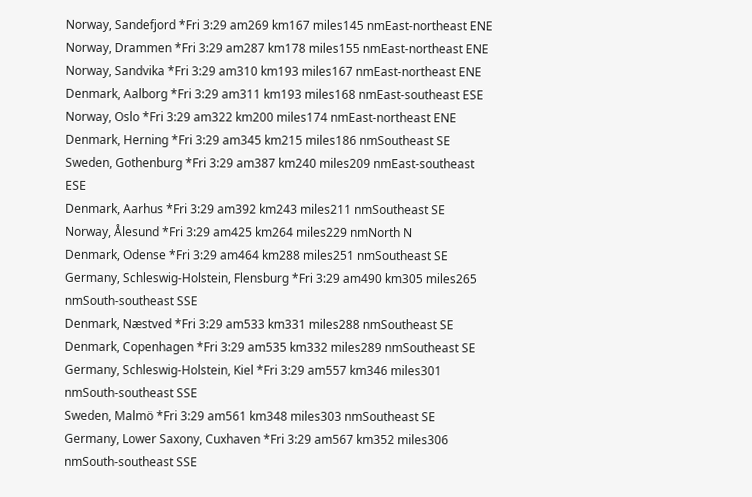Norway, Sandefjord *Fri 3:29 am269 km167 miles145 nmEast-northeast ENE
Norway, Drammen *Fri 3:29 am287 km178 miles155 nmEast-northeast ENE
Norway, Sandvika *Fri 3:29 am310 km193 miles167 nmEast-northeast ENE
Denmark, Aalborg *Fri 3:29 am311 km193 miles168 nmEast-southeast ESE
Norway, Oslo *Fri 3:29 am322 km200 miles174 nmEast-northeast ENE
Denmark, Herning *Fri 3:29 am345 km215 miles186 nmSoutheast SE
Sweden, Gothenburg *Fri 3:29 am387 km240 miles209 nmEast-southeast ESE
Denmark, Aarhus *Fri 3:29 am392 km243 miles211 nmSoutheast SE
Norway, Ålesund *Fri 3:29 am425 km264 miles229 nmNorth N
Denmark, Odense *Fri 3:29 am464 km288 miles251 nmSoutheast SE
Germany, Schleswig-Holstein, Flensburg *Fri 3:29 am490 km305 miles265 nmSouth-southeast SSE
Denmark, Næstved *Fri 3:29 am533 km331 miles288 nmSoutheast SE
Denmark, Copenhagen *Fri 3:29 am535 km332 miles289 nmSoutheast SE
Germany, Schleswig-Holstein, Kiel *Fri 3:29 am557 km346 miles301 nmSouth-southeast SSE
Sweden, Malmö *Fri 3:29 am561 km348 miles303 nmSoutheast SE
Germany, Lower Saxony, Cuxhaven *Fri 3:29 am567 km352 miles306 nmSouth-southeast SSE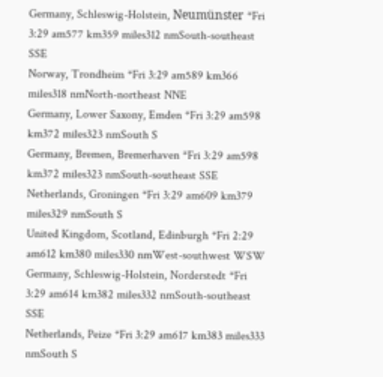Germany, Schleswig-Holstein, Neumünster *Fri 3:29 am577 km359 miles312 nmSouth-southeast SSE
Norway, Trondheim *Fri 3:29 am589 km366 miles318 nmNorth-northeast NNE
Germany, Lower Saxony, Emden *Fri 3:29 am598 km372 miles323 nmSouth S
Germany, Bremen, Bremerhaven *Fri 3:29 am598 km372 miles323 nmSouth-southeast SSE
Netherlands, Groningen *Fri 3:29 am609 km379 miles329 nmSouth S
United Kingdom, Scotland, Edinburgh *Fri 2:29 am612 km380 miles330 nmWest-southwest WSW
Germany, Schleswig-Holstein, Norderstedt *Fri 3:29 am614 km382 miles332 nmSouth-southeast SSE
Netherlands, Peize *Fri 3:29 am617 km383 miles333 nmSouth S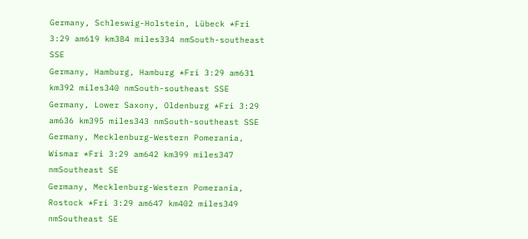Germany, Schleswig-Holstein, Lübeck *Fri 3:29 am619 km384 miles334 nmSouth-southeast SSE
Germany, Hamburg, Hamburg *Fri 3:29 am631 km392 miles340 nmSouth-southeast SSE
Germany, Lower Saxony, Oldenburg *Fri 3:29 am636 km395 miles343 nmSouth-southeast SSE
Germany, Mecklenburg-Western Pomerania, Wismar *Fri 3:29 am642 km399 miles347 nmSoutheast SE
Germany, Mecklenburg-Western Pomerania, Rostock *Fri 3:29 am647 km402 miles349 nmSoutheast SE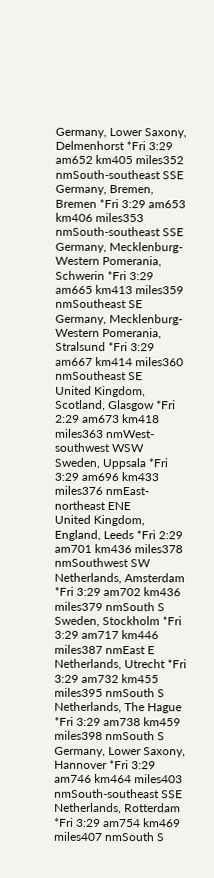Germany, Lower Saxony, Delmenhorst *Fri 3:29 am652 km405 miles352 nmSouth-southeast SSE
Germany, Bremen, Bremen *Fri 3:29 am653 km406 miles353 nmSouth-southeast SSE
Germany, Mecklenburg-Western Pomerania, Schwerin *Fri 3:29 am665 km413 miles359 nmSoutheast SE
Germany, Mecklenburg-Western Pomerania, Stralsund *Fri 3:29 am667 km414 miles360 nmSoutheast SE
United Kingdom, Scotland, Glasgow *Fri 2:29 am673 km418 miles363 nmWest-southwest WSW
Sweden, Uppsala *Fri 3:29 am696 km433 miles376 nmEast-northeast ENE
United Kingdom, England, Leeds *Fri 2:29 am701 km436 miles378 nmSouthwest SW
Netherlands, Amsterdam *Fri 3:29 am702 km436 miles379 nmSouth S
Sweden, Stockholm *Fri 3:29 am717 km446 miles387 nmEast E
Netherlands, Utrecht *Fri 3:29 am732 km455 miles395 nmSouth S
Netherlands, The Hague *Fri 3:29 am738 km459 miles398 nmSouth S
Germany, Lower Saxony, Hannover *Fri 3:29 am746 km464 miles403 nmSouth-southeast SSE
Netherlands, Rotterdam *Fri 3:29 am754 km469 miles407 nmSouth S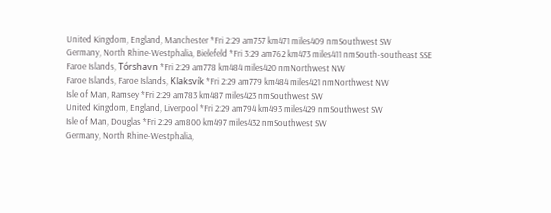United Kingdom, England, Manchester *Fri 2:29 am757 km471 miles409 nmSouthwest SW
Germany, North Rhine-Westphalia, Bielefeld *Fri 3:29 am762 km473 miles411 nmSouth-southeast SSE
Faroe Islands, Tórshavn *Fri 2:29 am778 km484 miles420 nmNorthwest NW
Faroe Islands, Faroe Islands, Klaksvík *Fri 2:29 am779 km484 miles421 nmNorthwest NW
Isle of Man, Ramsey *Fri 2:29 am783 km487 miles423 nmSouthwest SW
United Kingdom, England, Liverpool *Fri 2:29 am794 km493 miles429 nmSouthwest SW
Isle of Man, Douglas *Fri 2:29 am800 km497 miles432 nmSouthwest SW
Germany, North Rhine-Westphalia,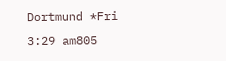Dortmund *Fri 3:29 am805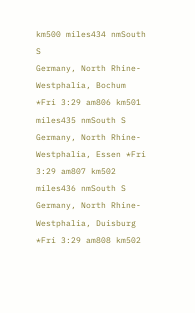km500 miles434 nmSouth S
Germany, North Rhine-Westphalia, Bochum *Fri 3:29 am806 km501 miles435 nmSouth S
Germany, North Rhine-Westphalia, Essen *Fri 3:29 am807 km502 miles436 nmSouth S
Germany, North Rhine-Westphalia, Duisburg *Fri 3:29 am808 km502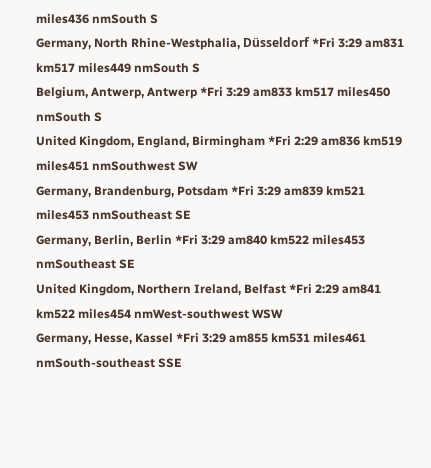miles436 nmSouth S
Germany, North Rhine-Westphalia, Düsseldorf *Fri 3:29 am831 km517 miles449 nmSouth S
Belgium, Antwerp, Antwerp *Fri 3:29 am833 km517 miles450 nmSouth S
United Kingdom, England, Birmingham *Fri 2:29 am836 km519 miles451 nmSouthwest SW
Germany, Brandenburg, Potsdam *Fri 3:29 am839 km521 miles453 nmSoutheast SE
Germany, Berlin, Berlin *Fri 3:29 am840 km522 miles453 nmSoutheast SE
United Kingdom, Northern Ireland, Belfast *Fri 2:29 am841 km522 miles454 nmWest-southwest WSW
Germany, Hesse, Kassel *Fri 3:29 am855 km531 miles461 nmSouth-southeast SSE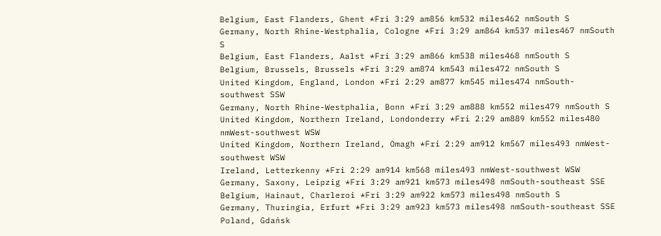Belgium, East Flanders, Ghent *Fri 3:29 am856 km532 miles462 nmSouth S
Germany, North Rhine-Westphalia, Cologne *Fri 3:29 am864 km537 miles467 nmSouth S
Belgium, East Flanders, Aalst *Fri 3:29 am866 km538 miles468 nmSouth S
Belgium, Brussels, Brussels *Fri 3:29 am874 km543 miles472 nmSouth S
United Kingdom, England, London *Fri 2:29 am877 km545 miles474 nmSouth-southwest SSW
Germany, North Rhine-Westphalia, Bonn *Fri 3:29 am888 km552 miles479 nmSouth S
United Kingdom, Northern Ireland, Londonderry *Fri 2:29 am889 km552 miles480 nmWest-southwest WSW
United Kingdom, Northern Ireland, Omagh *Fri 2:29 am912 km567 miles493 nmWest-southwest WSW
Ireland, Letterkenny *Fri 2:29 am914 km568 miles493 nmWest-southwest WSW
Germany, Saxony, Leipzig *Fri 3:29 am921 km573 miles498 nmSouth-southeast SSE
Belgium, Hainaut, Charleroi *Fri 3:29 am922 km573 miles498 nmSouth S
Germany, Thuringia, Erfurt *Fri 3:29 am923 km573 miles498 nmSouth-southeast SSE
Poland, Gdańsk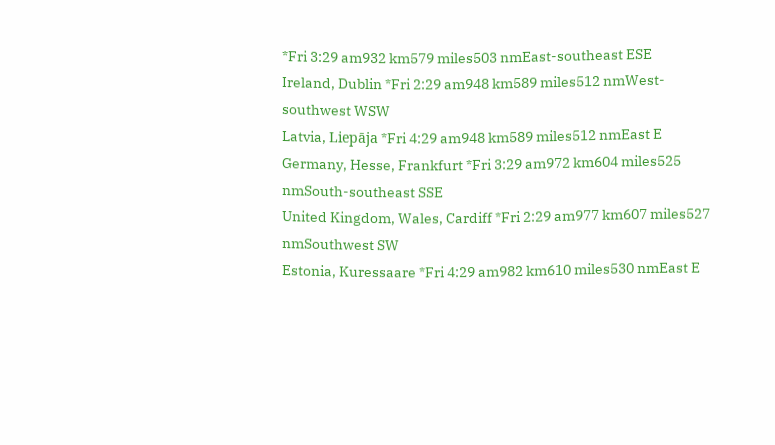*Fri 3:29 am932 km579 miles503 nmEast-southeast ESE
Ireland, Dublin *Fri 2:29 am948 km589 miles512 nmWest-southwest WSW
Latvia, Liepāja *Fri 4:29 am948 km589 miles512 nmEast E
Germany, Hesse, Frankfurt *Fri 3:29 am972 km604 miles525 nmSouth-southeast SSE
United Kingdom, Wales, Cardiff *Fri 2:29 am977 km607 miles527 nmSouthwest SW
Estonia, Kuressaare *Fri 4:29 am982 km610 miles530 nmEast E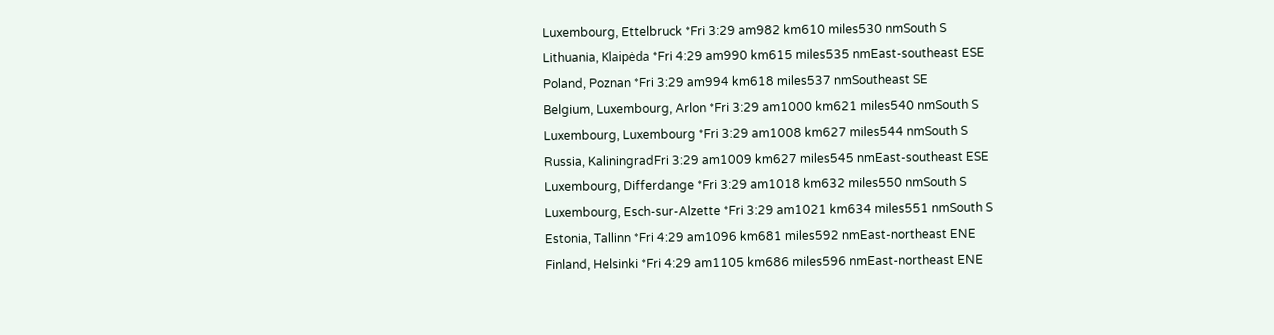Luxembourg, Ettelbruck *Fri 3:29 am982 km610 miles530 nmSouth S
Lithuania, Klaipėda *Fri 4:29 am990 km615 miles535 nmEast-southeast ESE
Poland, Poznan *Fri 3:29 am994 km618 miles537 nmSoutheast SE
Belgium, Luxembourg, Arlon *Fri 3:29 am1000 km621 miles540 nmSouth S
Luxembourg, Luxembourg *Fri 3:29 am1008 km627 miles544 nmSouth S
Russia, KaliningradFri 3:29 am1009 km627 miles545 nmEast-southeast ESE
Luxembourg, Differdange *Fri 3:29 am1018 km632 miles550 nmSouth S
Luxembourg, Esch-sur-Alzette *Fri 3:29 am1021 km634 miles551 nmSouth S
Estonia, Tallinn *Fri 4:29 am1096 km681 miles592 nmEast-northeast ENE
Finland, Helsinki *Fri 4:29 am1105 km686 miles596 nmEast-northeast ENE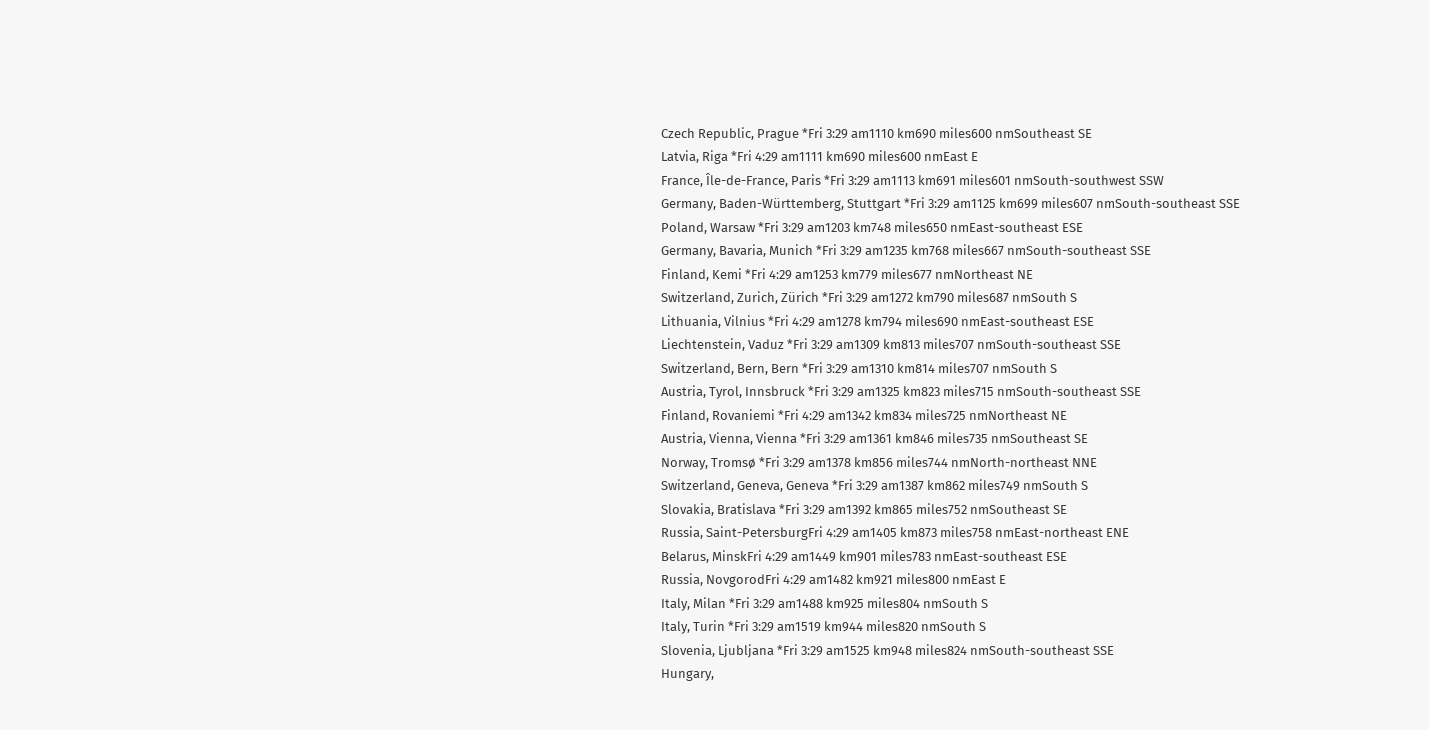Czech Republic, Prague *Fri 3:29 am1110 km690 miles600 nmSoutheast SE
Latvia, Riga *Fri 4:29 am1111 km690 miles600 nmEast E
France, Île-de-France, Paris *Fri 3:29 am1113 km691 miles601 nmSouth-southwest SSW
Germany, Baden-Württemberg, Stuttgart *Fri 3:29 am1125 km699 miles607 nmSouth-southeast SSE
Poland, Warsaw *Fri 3:29 am1203 km748 miles650 nmEast-southeast ESE
Germany, Bavaria, Munich *Fri 3:29 am1235 km768 miles667 nmSouth-southeast SSE
Finland, Kemi *Fri 4:29 am1253 km779 miles677 nmNortheast NE
Switzerland, Zurich, Zürich *Fri 3:29 am1272 km790 miles687 nmSouth S
Lithuania, Vilnius *Fri 4:29 am1278 km794 miles690 nmEast-southeast ESE
Liechtenstein, Vaduz *Fri 3:29 am1309 km813 miles707 nmSouth-southeast SSE
Switzerland, Bern, Bern *Fri 3:29 am1310 km814 miles707 nmSouth S
Austria, Tyrol, Innsbruck *Fri 3:29 am1325 km823 miles715 nmSouth-southeast SSE
Finland, Rovaniemi *Fri 4:29 am1342 km834 miles725 nmNortheast NE
Austria, Vienna, Vienna *Fri 3:29 am1361 km846 miles735 nmSoutheast SE
Norway, Tromsø *Fri 3:29 am1378 km856 miles744 nmNorth-northeast NNE
Switzerland, Geneva, Geneva *Fri 3:29 am1387 km862 miles749 nmSouth S
Slovakia, Bratislava *Fri 3:29 am1392 km865 miles752 nmSoutheast SE
Russia, Saint-PetersburgFri 4:29 am1405 km873 miles758 nmEast-northeast ENE
Belarus, MinskFri 4:29 am1449 km901 miles783 nmEast-southeast ESE
Russia, NovgorodFri 4:29 am1482 km921 miles800 nmEast E
Italy, Milan *Fri 3:29 am1488 km925 miles804 nmSouth S
Italy, Turin *Fri 3:29 am1519 km944 miles820 nmSouth S
Slovenia, Ljubljana *Fri 3:29 am1525 km948 miles824 nmSouth-southeast SSE
Hungary,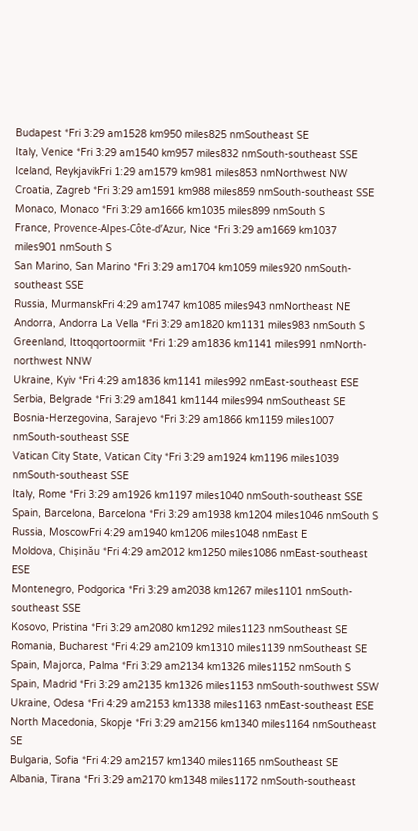Budapest *Fri 3:29 am1528 km950 miles825 nmSoutheast SE
Italy, Venice *Fri 3:29 am1540 km957 miles832 nmSouth-southeast SSE
Iceland, ReykjavikFri 1:29 am1579 km981 miles853 nmNorthwest NW
Croatia, Zagreb *Fri 3:29 am1591 km988 miles859 nmSouth-southeast SSE
Monaco, Monaco *Fri 3:29 am1666 km1035 miles899 nmSouth S
France, Provence-Alpes-Côte-d’Azur, Nice *Fri 3:29 am1669 km1037 miles901 nmSouth S
San Marino, San Marino *Fri 3:29 am1704 km1059 miles920 nmSouth-southeast SSE
Russia, MurmanskFri 4:29 am1747 km1085 miles943 nmNortheast NE
Andorra, Andorra La Vella *Fri 3:29 am1820 km1131 miles983 nmSouth S
Greenland, Ittoqqortoormiit *Fri 1:29 am1836 km1141 miles991 nmNorth-northwest NNW
Ukraine, Kyiv *Fri 4:29 am1836 km1141 miles992 nmEast-southeast ESE
Serbia, Belgrade *Fri 3:29 am1841 km1144 miles994 nmSoutheast SE
Bosnia-Herzegovina, Sarajevo *Fri 3:29 am1866 km1159 miles1007 nmSouth-southeast SSE
Vatican City State, Vatican City *Fri 3:29 am1924 km1196 miles1039 nmSouth-southeast SSE
Italy, Rome *Fri 3:29 am1926 km1197 miles1040 nmSouth-southeast SSE
Spain, Barcelona, Barcelona *Fri 3:29 am1938 km1204 miles1046 nmSouth S
Russia, MoscowFri 4:29 am1940 km1206 miles1048 nmEast E
Moldova, Chișinău *Fri 4:29 am2012 km1250 miles1086 nmEast-southeast ESE
Montenegro, Podgorica *Fri 3:29 am2038 km1267 miles1101 nmSouth-southeast SSE
Kosovo, Pristina *Fri 3:29 am2080 km1292 miles1123 nmSoutheast SE
Romania, Bucharest *Fri 4:29 am2109 km1310 miles1139 nmSoutheast SE
Spain, Majorca, Palma *Fri 3:29 am2134 km1326 miles1152 nmSouth S
Spain, Madrid *Fri 3:29 am2135 km1326 miles1153 nmSouth-southwest SSW
Ukraine, Odesa *Fri 4:29 am2153 km1338 miles1163 nmEast-southeast ESE
North Macedonia, Skopje *Fri 3:29 am2156 km1340 miles1164 nmSoutheast SE
Bulgaria, Sofia *Fri 4:29 am2157 km1340 miles1165 nmSoutheast SE
Albania, Tirana *Fri 3:29 am2170 km1348 miles1172 nmSouth-southeast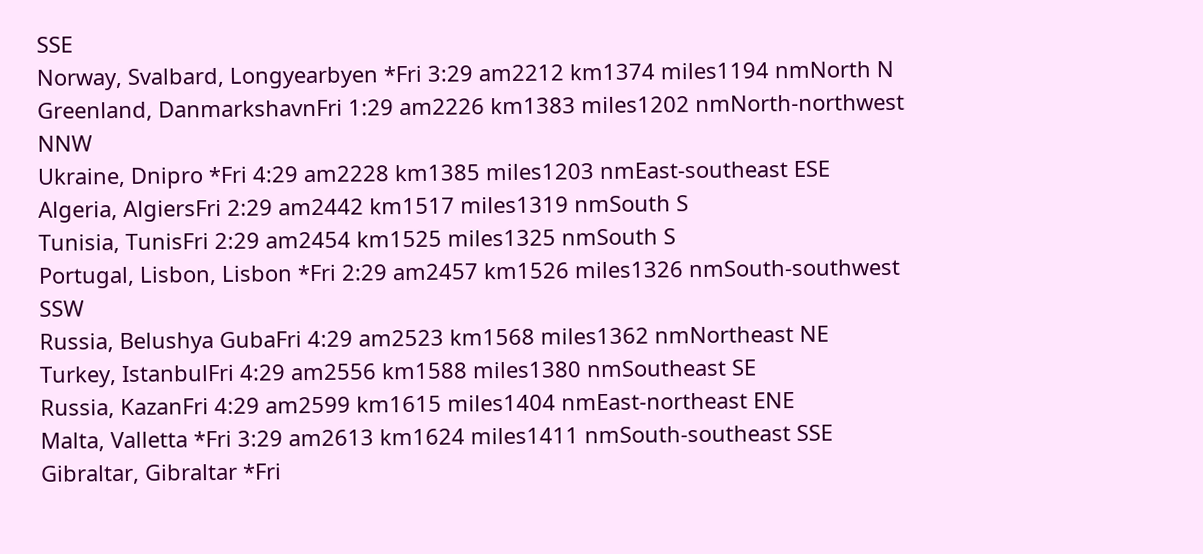SSE
Norway, Svalbard, Longyearbyen *Fri 3:29 am2212 km1374 miles1194 nmNorth N
Greenland, DanmarkshavnFri 1:29 am2226 km1383 miles1202 nmNorth-northwest NNW
Ukraine, Dnipro *Fri 4:29 am2228 km1385 miles1203 nmEast-southeast ESE
Algeria, AlgiersFri 2:29 am2442 km1517 miles1319 nmSouth S
Tunisia, TunisFri 2:29 am2454 km1525 miles1325 nmSouth S
Portugal, Lisbon, Lisbon *Fri 2:29 am2457 km1526 miles1326 nmSouth-southwest SSW
Russia, Belushya GubaFri 4:29 am2523 km1568 miles1362 nmNortheast NE
Turkey, IstanbulFri 4:29 am2556 km1588 miles1380 nmSoutheast SE
Russia, KazanFri 4:29 am2599 km1615 miles1404 nmEast-northeast ENE
Malta, Valletta *Fri 3:29 am2613 km1624 miles1411 nmSouth-southeast SSE
Gibraltar, Gibraltar *Fri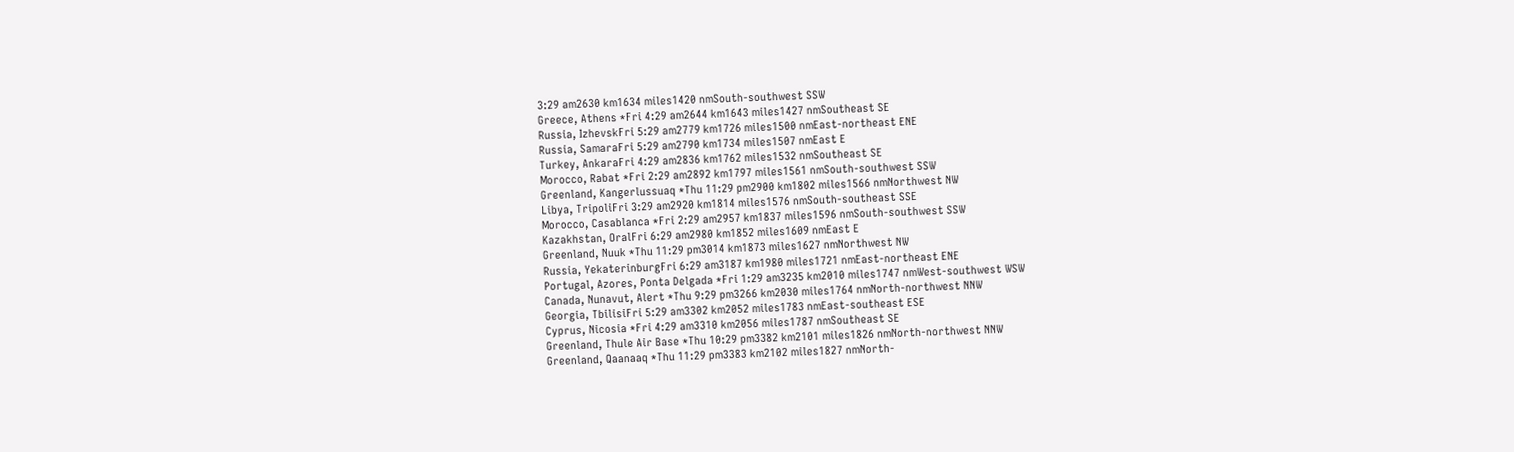3:29 am2630 km1634 miles1420 nmSouth-southwest SSW
Greece, Athens *Fri 4:29 am2644 km1643 miles1427 nmSoutheast SE
Russia, IzhevskFri 5:29 am2779 km1726 miles1500 nmEast-northeast ENE
Russia, SamaraFri 5:29 am2790 km1734 miles1507 nmEast E
Turkey, AnkaraFri 4:29 am2836 km1762 miles1532 nmSoutheast SE
Morocco, Rabat *Fri 2:29 am2892 km1797 miles1561 nmSouth-southwest SSW
Greenland, Kangerlussuaq *Thu 11:29 pm2900 km1802 miles1566 nmNorthwest NW
Libya, TripoliFri 3:29 am2920 km1814 miles1576 nmSouth-southeast SSE
Morocco, Casablanca *Fri 2:29 am2957 km1837 miles1596 nmSouth-southwest SSW
Kazakhstan, OralFri 6:29 am2980 km1852 miles1609 nmEast E
Greenland, Nuuk *Thu 11:29 pm3014 km1873 miles1627 nmNorthwest NW
Russia, YekaterinburgFri 6:29 am3187 km1980 miles1721 nmEast-northeast ENE
Portugal, Azores, Ponta Delgada *Fri 1:29 am3235 km2010 miles1747 nmWest-southwest WSW
Canada, Nunavut, Alert *Thu 9:29 pm3266 km2030 miles1764 nmNorth-northwest NNW
Georgia, TbilisiFri 5:29 am3302 km2052 miles1783 nmEast-southeast ESE
Cyprus, Nicosia *Fri 4:29 am3310 km2056 miles1787 nmSoutheast SE
Greenland, Thule Air Base *Thu 10:29 pm3382 km2101 miles1826 nmNorth-northwest NNW
Greenland, Qaanaaq *Thu 11:29 pm3383 km2102 miles1827 nmNorth-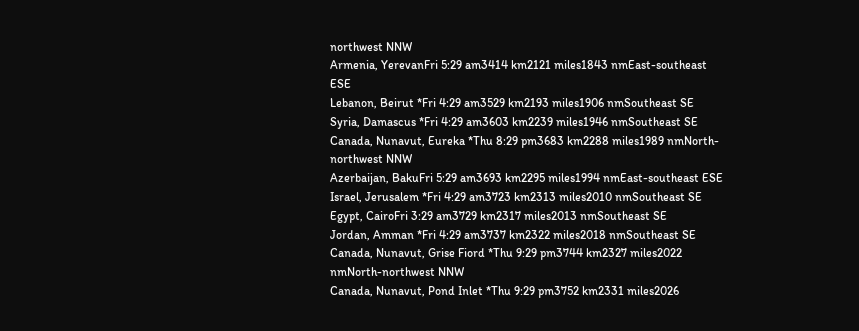northwest NNW
Armenia, YerevanFri 5:29 am3414 km2121 miles1843 nmEast-southeast ESE
Lebanon, Beirut *Fri 4:29 am3529 km2193 miles1906 nmSoutheast SE
Syria, Damascus *Fri 4:29 am3603 km2239 miles1946 nmSoutheast SE
Canada, Nunavut, Eureka *Thu 8:29 pm3683 km2288 miles1989 nmNorth-northwest NNW
Azerbaijan, BakuFri 5:29 am3693 km2295 miles1994 nmEast-southeast ESE
Israel, Jerusalem *Fri 4:29 am3723 km2313 miles2010 nmSoutheast SE
Egypt, CairoFri 3:29 am3729 km2317 miles2013 nmSoutheast SE
Jordan, Amman *Fri 4:29 am3737 km2322 miles2018 nmSoutheast SE
Canada, Nunavut, Grise Fiord *Thu 9:29 pm3744 km2327 miles2022 nmNorth-northwest NNW
Canada, Nunavut, Pond Inlet *Thu 9:29 pm3752 km2331 miles2026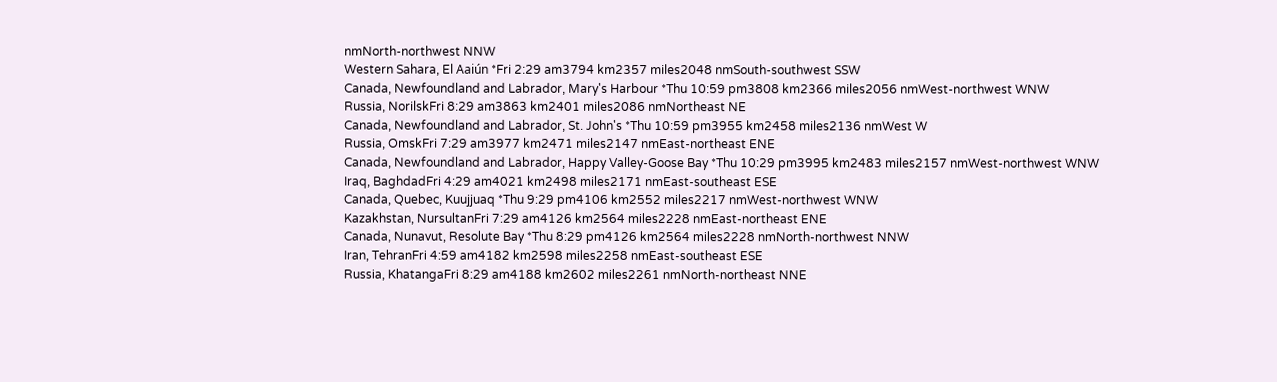nmNorth-northwest NNW
Western Sahara, El Aaiún *Fri 2:29 am3794 km2357 miles2048 nmSouth-southwest SSW
Canada, Newfoundland and Labrador, Mary's Harbour *Thu 10:59 pm3808 km2366 miles2056 nmWest-northwest WNW
Russia, NorilskFri 8:29 am3863 km2401 miles2086 nmNortheast NE
Canada, Newfoundland and Labrador, St. John's *Thu 10:59 pm3955 km2458 miles2136 nmWest W
Russia, OmskFri 7:29 am3977 km2471 miles2147 nmEast-northeast ENE
Canada, Newfoundland and Labrador, Happy Valley-Goose Bay *Thu 10:29 pm3995 km2483 miles2157 nmWest-northwest WNW
Iraq, BaghdadFri 4:29 am4021 km2498 miles2171 nmEast-southeast ESE
Canada, Quebec, Kuujjuaq *Thu 9:29 pm4106 km2552 miles2217 nmWest-northwest WNW
Kazakhstan, NursultanFri 7:29 am4126 km2564 miles2228 nmEast-northeast ENE
Canada, Nunavut, Resolute Bay *Thu 8:29 pm4126 km2564 miles2228 nmNorth-northwest NNW
Iran, TehranFri 4:59 am4182 km2598 miles2258 nmEast-southeast ESE
Russia, KhatangaFri 8:29 am4188 km2602 miles2261 nmNorth-northeast NNE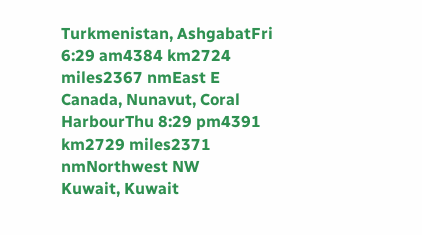Turkmenistan, AshgabatFri 6:29 am4384 km2724 miles2367 nmEast E
Canada, Nunavut, Coral HarbourThu 8:29 pm4391 km2729 miles2371 nmNorthwest NW
Kuwait, Kuwait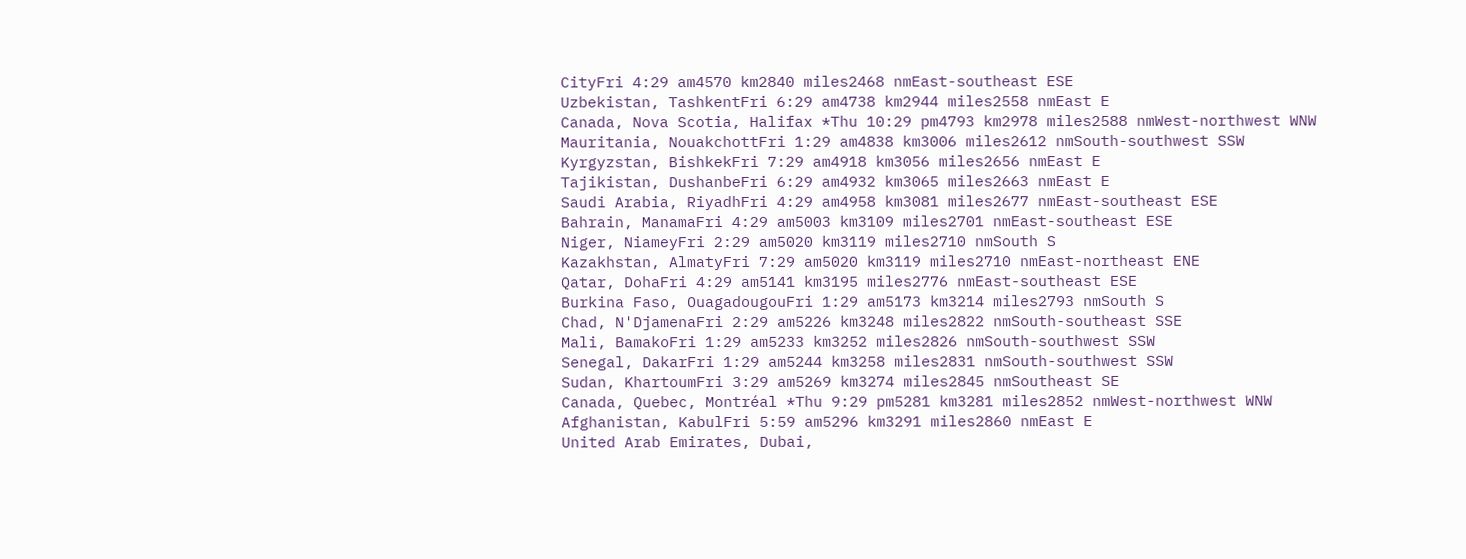CityFri 4:29 am4570 km2840 miles2468 nmEast-southeast ESE
Uzbekistan, TashkentFri 6:29 am4738 km2944 miles2558 nmEast E
Canada, Nova Scotia, Halifax *Thu 10:29 pm4793 km2978 miles2588 nmWest-northwest WNW
Mauritania, NouakchottFri 1:29 am4838 km3006 miles2612 nmSouth-southwest SSW
Kyrgyzstan, BishkekFri 7:29 am4918 km3056 miles2656 nmEast E
Tajikistan, DushanbeFri 6:29 am4932 km3065 miles2663 nmEast E
Saudi Arabia, RiyadhFri 4:29 am4958 km3081 miles2677 nmEast-southeast ESE
Bahrain, ManamaFri 4:29 am5003 km3109 miles2701 nmEast-southeast ESE
Niger, NiameyFri 2:29 am5020 km3119 miles2710 nmSouth S
Kazakhstan, AlmatyFri 7:29 am5020 km3119 miles2710 nmEast-northeast ENE
Qatar, DohaFri 4:29 am5141 km3195 miles2776 nmEast-southeast ESE
Burkina Faso, OuagadougouFri 1:29 am5173 km3214 miles2793 nmSouth S
Chad, N'DjamenaFri 2:29 am5226 km3248 miles2822 nmSouth-southeast SSE
Mali, BamakoFri 1:29 am5233 km3252 miles2826 nmSouth-southwest SSW
Senegal, DakarFri 1:29 am5244 km3258 miles2831 nmSouth-southwest SSW
Sudan, KhartoumFri 3:29 am5269 km3274 miles2845 nmSoutheast SE
Canada, Quebec, Montréal *Thu 9:29 pm5281 km3281 miles2852 nmWest-northwest WNW
Afghanistan, KabulFri 5:59 am5296 km3291 miles2860 nmEast E
United Arab Emirates, Dubai,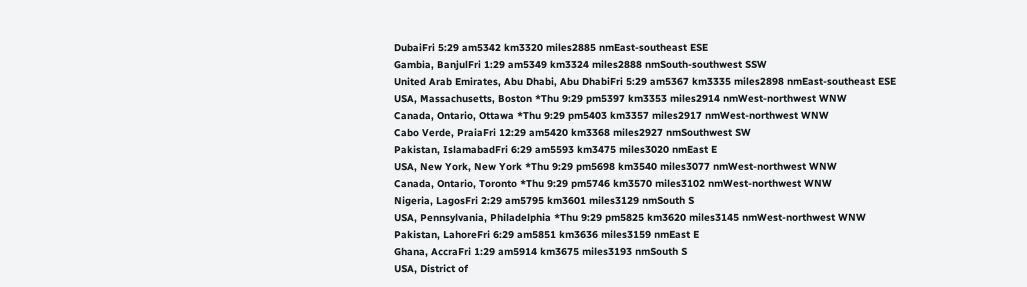DubaiFri 5:29 am5342 km3320 miles2885 nmEast-southeast ESE
Gambia, BanjulFri 1:29 am5349 km3324 miles2888 nmSouth-southwest SSW
United Arab Emirates, Abu Dhabi, Abu DhabiFri 5:29 am5367 km3335 miles2898 nmEast-southeast ESE
USA, Massachusetts, Boston *Thu 9:29 pm5397 km3353 miles2914 nmWest-northwest WNW
Canada, Ontario, Ottawa *Thu 9:29 pm5403 km3357 miles2917 nmWest-northwest WNW
Cabo Verde, PraiaFri 12:29 am5420 km3368 miles2927 nmSouthwest SW
Pakistan, IslamabadFri 6:29 am5593 km3475 miles3020 nmEast E
USA, New York, New York *Thu 9:29 pm5698 km3540 miles3077 nmWest-northwest WNW
Canada, Ontario, Toronto *Thu 9:29 pm5746 km3570 miles3102 nmWest-northwest WNW
Nigeria, LagosFri 2:29 am5795 km3601 miles3129 nmSouth S
USA, Pennsylvania, Philadelphia *Thu 9:29 pm5825 km3620 miles3145 nmWest-northwest WNW
Pakistan, LahoreFri 6:29 am5851 km3636 miles3159 nmEast E
Ghana, AccraFri 1:29 am5914 km3675 miles3193 nmSouth S
USA, District of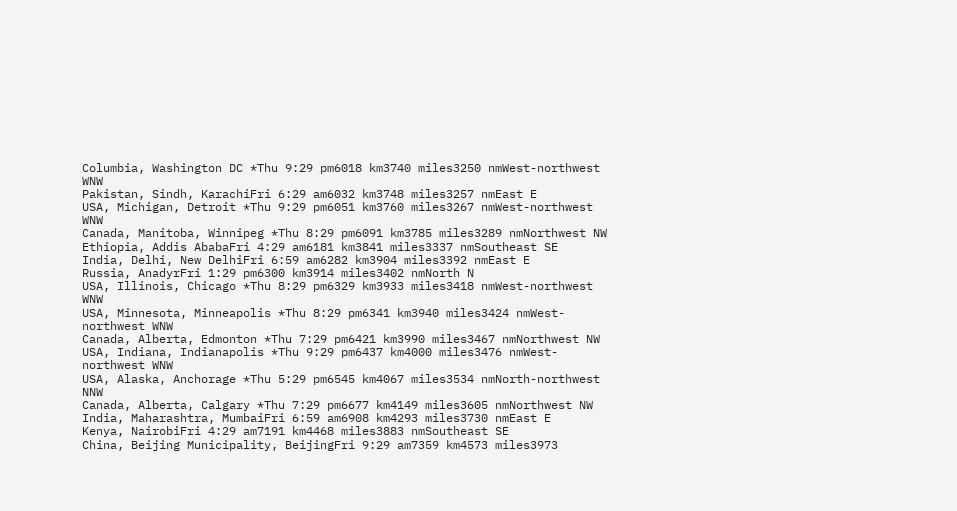Columbia, Washington DC *Thu 9:29 pm6018 km3740 miles3250 nmWest-northwest WNW
Pakistan, Sindh, KarachiFri 6:29 am6032 km3748 miles3257 nmEast E
USA, Michigan, Detroit *Thu 9:29 pm6051 km3760 miles3267 nmWest-northwest WNW
Canada, Manitoba, Winnipeg *Thu 8:29 pm6091 km3785 miles3289 nmNorthwest NW
Ethiopia, Addis AbabaFri 4:29 am6181 km3841 miles3337 nmSoutheast SE
India, Delhi, New DelhiFri 6:59 am6282 km3904 miles3392 nmEast E
Russia, AnadyrFri 1:29 pm6300 km3914 miles3402 nmNorth N
USA, Illinois, Chicago *Thu 8:29 pm6329 km3933 miles3418 nmWest-northwest WNW
USA, Minnesota, Minneapolis *Thu 8:29 pm6341 km3940 miles3424 nmWest-northwest WNW
Canada, Alberta, Edmonton *Thu 7:29 pm6421 km3990 miles3467 nmNorthwest NW
USA, Indiana, Indianapolis *Thu 9:29 pm6437 km4000 miles3476 nmWest-northwest WNW
USA, Alaska, Anchorage *Thu 5:29 pm6545 km4067 miles3534 nmNorth-northwest NNW
Canada, Alberta, Calgary *Thu 7:29 pm6677 km4149 miles3605 nmNorthwest NW
India, Maharashtra, MumbaiFri 6:59 am6908 km4293 miles3730 nmEast E
Kenya, NairobiFri 4:29 am7191 km4468 miles3883 nmSoutheast SE
China, Beijing Municipality, BeijingFri 9:29 am7359 km4573 miles3973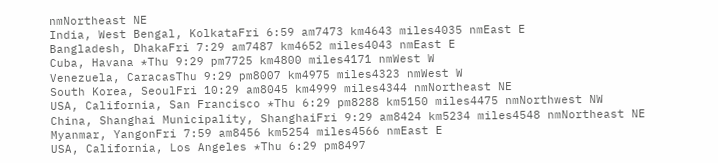nmNortheast NE
India, West Bengal, KolkataFri 6:59 am7473 km4643 miles4035 nmEast E
Bangladesh, DhakaFri 7:29 am7487 km4652 miles4043 nmEast E
Cuba, Havana *Thu 9:29 pm7725 km4800 miles4171 nmWest W
Venezuela, CaracasThu 9:29 pm8007 km4975 miles4323 nmWest W
South Korea, SeoulFri 10:29 am8045 km4999 miles4344 nmNortheast NE
USA, California, San Francisco *Thu 6:29 pm8288 km5150 miles4475 nmNorthwest NW
China, Shanghai Municipality, ShanghaiFri 9:29 am8424 km5234 miles4548 nmNortheast NE
Myanmar, YangonFri 7:59 am8456 km5254 miles4566 nmEast E
USA, California, Los Angeles *Thu 6:29 pm8497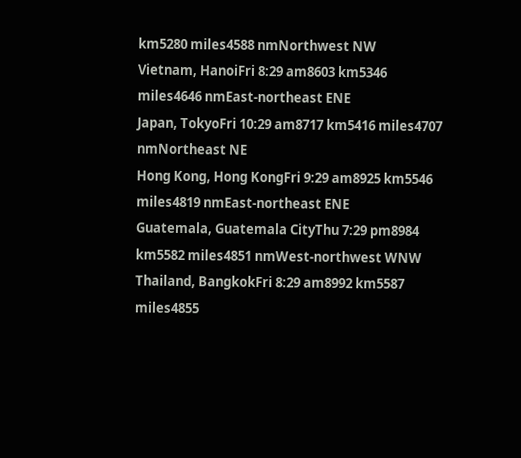km5280 miles4588 nmNorthwest NW
Vietnam, HanoiFri 8:29 am8603 km5346 miles4646 nmEast-northeast ENE
Japan, TokyoFri 10:29 am8717 km5416 miles4707 nmNortheast NE
Hong Kong, Hong KongFri 9:29 am8925 km5546 miles4819 nmEast-northeast ENE
Guatemala, Guatemala CityThu 7:29 pm8984 km5582 miles4851 nmWest-northwest WNW
Thailand, BangkokFri 8:29 am8992 km5587 miles4855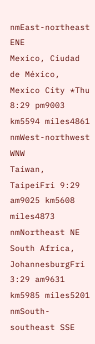nmEast-northeast ENE
Mexico, Ciudad de México, Mexico City *Thu 8:29 pm9003 km5594 miles4861 nmWest-northwest WNW
Taiwan, TaipeiFri 9:29 am9025 km5608 miles4873 nmNortheast NE
South Africa, JohannesburgFri 3:29 am9631 km5985 miles5201 nmSouth-southeast SSE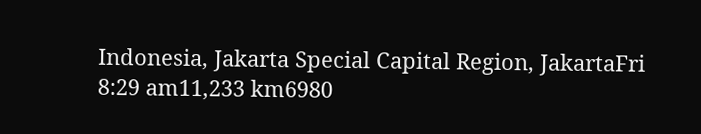Indonesia, Jakarta Special Capital Region, JakartaFri 8:29 am11,233 km6980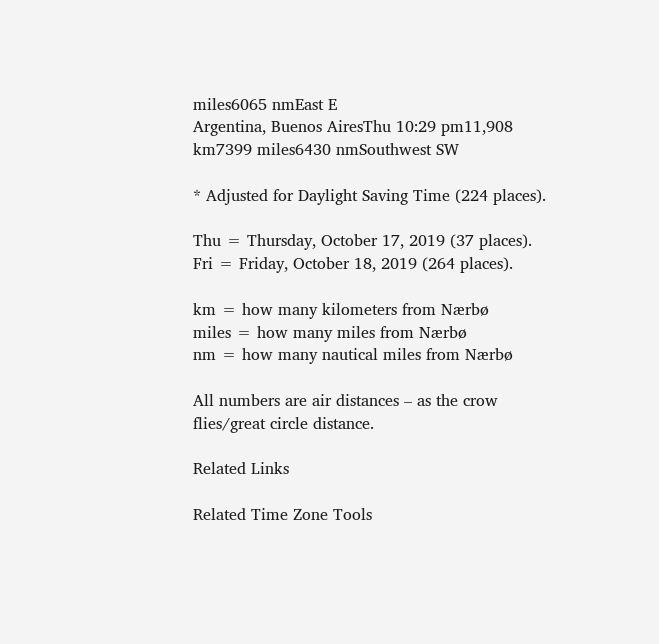miles6065 nmEast E
Argentina, Buenos AiresThu 10:29 pm11,908 km7399 miles6430 nmSouthwest SW

* Adjusted for Daylight Saving Time (224 places).

Thu = Thursday, October 17, 2019 (37 places).
Fri = Friday, October 18, 2019 (264 places).

km = how many kilometers from Nærbø
miles = how many miles from Nærbø
nm = how many nautical miles from Nærbø

All numbers are air distances – as the crow flies/great circle distance.

Related Links

Related Time Zone Tools